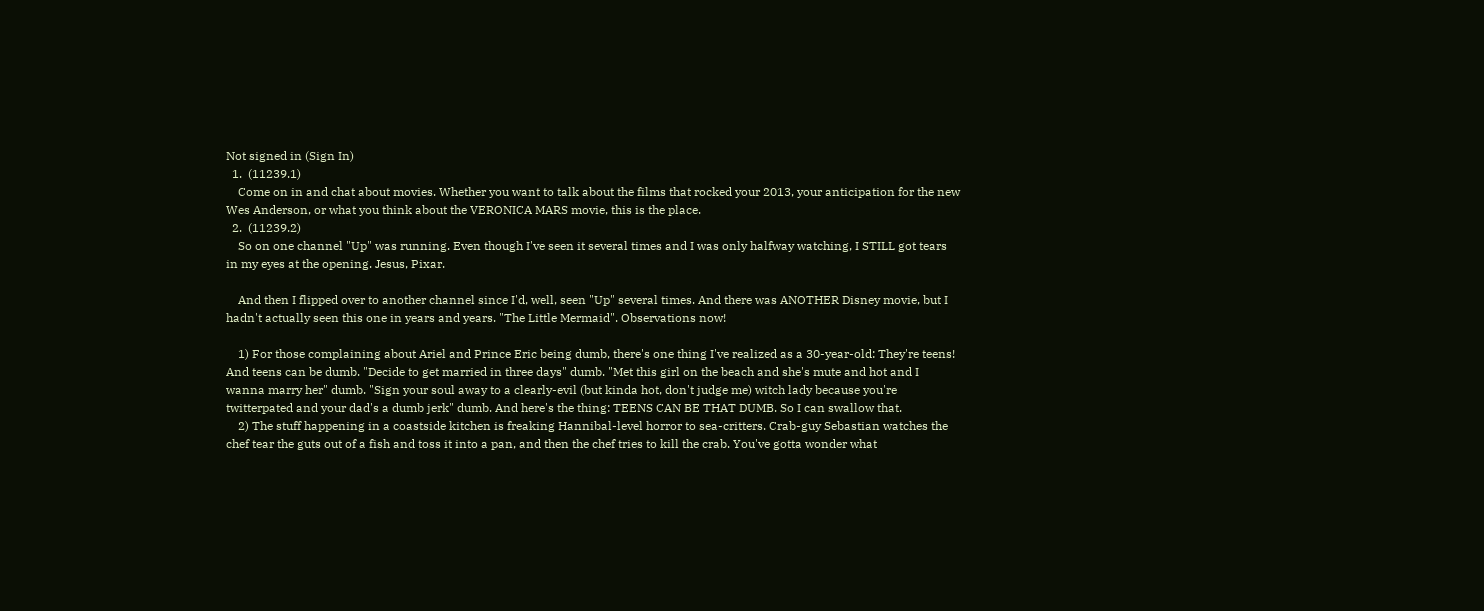Not signed in (Sign In)
  1.  (11239.1)
    Come on in and chat about movies. Whether you want to talk about the films that rocked your 2013, your anticipation for the new Wes Anderson, or what you think about the VERONICA MARS movie, this is the place.
  2.  (11239.2)
    So on one channel "Up" was running. Even though I've seen it several times and I was only halfway watching, I STILL got tears in my eyes at the opening. Jesus, Pixar.

    And then I flipped over to another channel since I'd, well, seen "Up" several times. And there was ANOTHER Disney movie, but I hadn't actually seen this one in years and years. "The Little Mermaid". Observations now!

    1) For those complaining about Ariel and Prince Eric being dumb, there's one thing I've realized as a 30-year-old: They're teens! And teens can be dumb. "Decide to get married in three days" dumb. "Met this girl on the beach and she's mute and hot and I wanna marry her" dumb. "Sign your soul away to a clearly-evil (but kinda hot, don't judge me) witch lady because you're twitterpated and your dad's a dumb jerk" dumb. And here's the thing: TEENS CAN BE THAT DUMB. So I can swallow that.
    2) The stuff happening in a coastside kitchen is freaking Hannibal-level horror to sea-critters. Crab-guy Sebastian watches the chef tear the guts out of a fish and toss it into a pan, and then the chef tries to kill the crab. You've gotta wonder what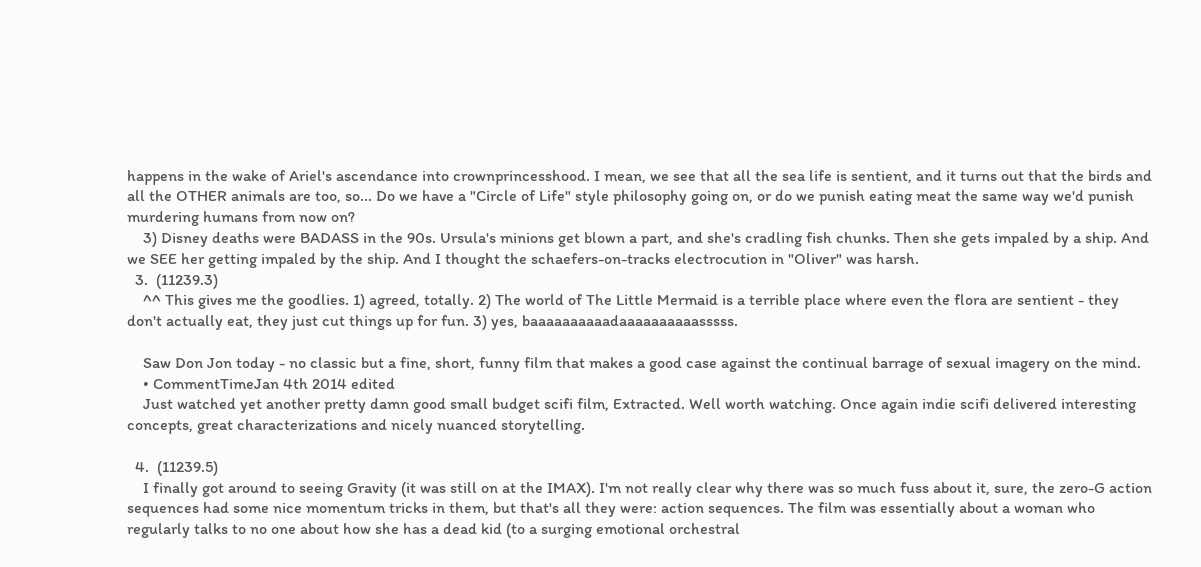happens in the wake of Ariel's ascendance into crownprincesshood. I mean, we see that all the sea life is sentient, and it turns out that the birds and all the OTHER animals are too, so... Do we have a "Circle of Life" style philosophy going on, or do we punish eating meat the same way we'd punish murdering humans from now on?
    3) Disney deaths were BADASS in the 90s. Ursula's minions get blown a part, and she's cradling fish chunks. Then she gets impaled by a ship. And we SEE her getting impaled by the ship. And I thought the schaefers-on-tracks electrocution in "Oliver" was harsh.
  3.  (11239.3)
    ^^ This gives me the goodlies. 1) agreed, totally. 2) The world of The Little Mermaid is a terrible place where even the flora are sentient - they don't actually eat, they just cut things up for fun. 3) yes, baaaaaaaaaadaaaaaaaaaasssss.

    Saw Don Jon today - no classic but a fine, short, funny film that makes a good case against the continual barrage of sexual imagery on the mind.
    • CommentTimeJan 4th 2014 edited
    Just watched yet another pretty damn good small budget scifi film, Extracted. Well worth watching. Once again indie scifi delivered interesting concepts, great characterizations and nicely nuanced storytelling.

  4.  (11239.5)
    I finally got around to seeing Gravity (it was still on at the IMAX). I'm not really clear why there was so much fuss about it, sure, the zero-G action sequences had some nice momentum tricks in them, but that's all they were: action sequences. The film was essentially about a woman who regularly talks to no one about how she has a dead kid (to a surging emotional orchestral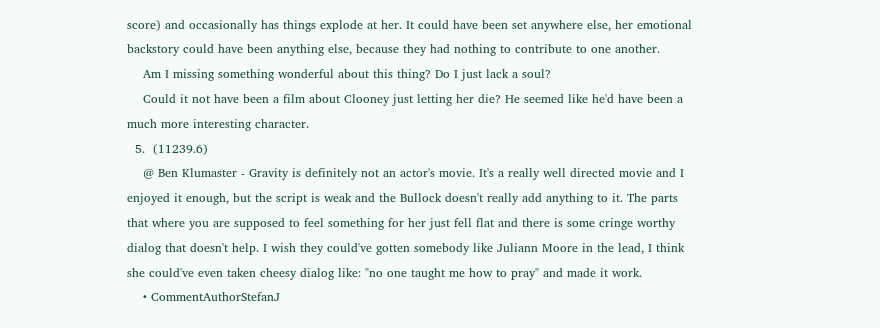score) and occasionally has things explode at her. It could have been set anywhere else, her emotional backstory could have been anything else, because they had nothing to contribute to one another.
    Am I missing something wonderful about this thing? Do I just lack a soul?
    Could it not have been a film about Clooney just letting her die? He seemed like he'd have been a much more interesting character.
  5.  (11239.6)
    @ Ben Klumaster - Gravity is definitely not an actor's movie. It's a really well directed movie and I enjoyed it enough, but the script is weak and the Bullock doesn't really add anything to it. The parts that where you are supposed to feel something for her just fell flat and there is some cringe worthy dialog that doesn't help. I wish they could've gotten somebody like Juliann Moore in the lead, I think she could've even taken cheesy dialog like: "no one taught me how to pray" and made it work.
    • CommentAuthorStefanJ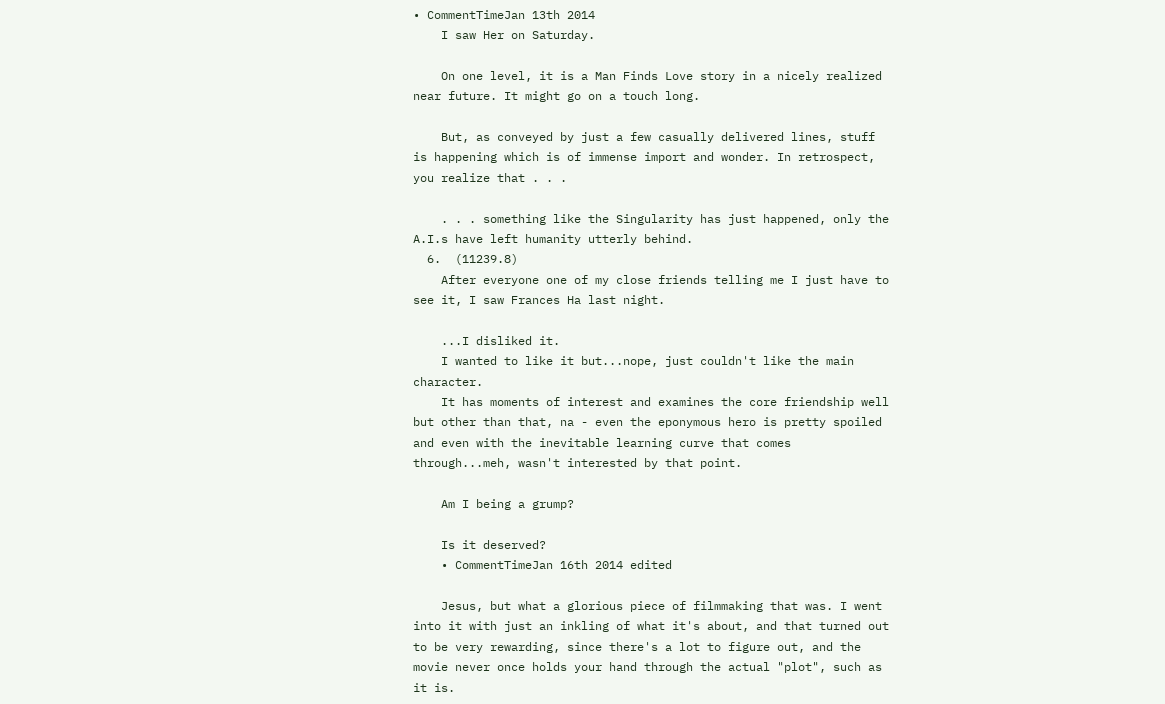• CommentTimeJan 13th 2014
    I saw Her on Saturday.

    On one level, it is a Man Finds Love story in a nicely realized near future. It might go on a touch long.

    But, as conveyed by just a few casually delivered lines, stuff is happening which is of immense import and wonder. In retrospect, you realize that . . .

    . . . something like the Singularity has just happened, only the A.I.s have left humanity utterly behind.
  6.  (11239.8)
    After everyone one of my close friends telling me I just have to see it, I saw Frances Ha last night.

    ...I disliked it.
    I wanted to like it but...nope, just couldn't like the main character.
    It has moments of interest and examines the core friendship well but other than that, na - even the eponymous hero is pretty spoiled and even with the inevitable learning curve that comes through...meh, wasn't interested by that point.

    Am I being a grump?

    Is it deserved?
    • CommentTimeJan 16th 2014 edited

    Jesus, but what a glorious piece of filmmaking that was. I went into it with just an inkling of what it's about, and that turned out to be very rewarding, since there's a lot to figure out, and the movie never once holds your hand through the actual "plot", such as it is.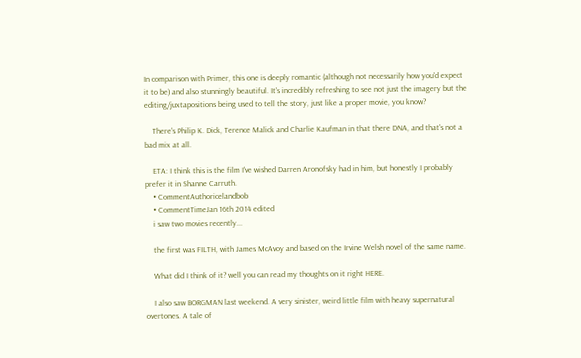In comparison with Primer, this one is deeply romantic (although not necessarily how you'd expect it to be) and also stunningly beautiful. It's incredibly refreshing to see not just the imagery but the editing/juxtapositions being used to tell the story, just like a proper movie, you know?

    There's Philip K. Dick, Terence Malick and Charlie Kaufman in that there DNA, and that's not a bad mix at all.

    ETA: I think this is the film I've wished Darren Aronofsky had in him, but honestly I probably prefer it in Shanne Carruth.
    • CommentAuthoricelandbob
    • CommentTimeJan 16th 2014 edited
    i saw two movies recently...

    the first was FILTH, with James McAvoy and based on the Irvine Welsh novel of the same name.

    What did I think of it? well you can read my thoughts on it right HERE.

    I also saw BORGMAN last weekend. A very sinister, weird little film with heavy supernatural overtones. A tale of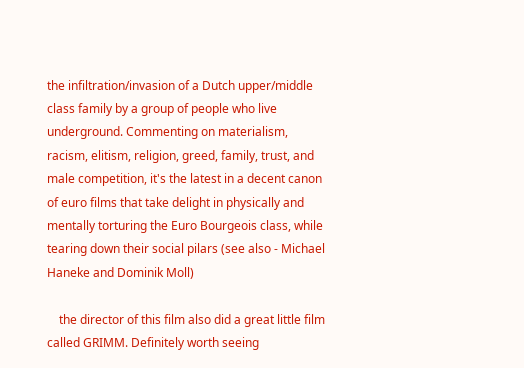the infiltration/invasion of a Dutch upper/middle class family by a group of people who live underground. Commenting on materialism, racism, elitism, religion, greed, family, trust, and male competition, it's the latest in a decent canon of euro films that take delight in physically and mentally torturing the Euro Bourgeois class, while tearing down their social pilars (see also - Michael Haneke and Dominik Moll)

    the director of this film also did a great little film called GRIMM. Definitely worth seeing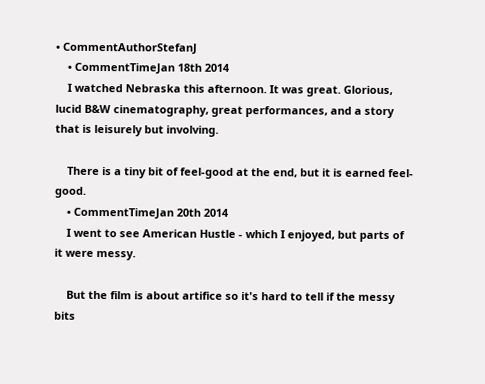• CommentAuthorStefanJ
    • CommentTimeJan 18th 2014
    I watched Nebraska this afternoon. It was great. Glorious, lucid B&W cinematography, great performances, and a story that is leisurely but involving.

    There is a tiny bit of feel-good at the end, but it is earned feel-good.
    • CommentTimeJan 20th 2014
    I went to see American Hustle - which I enjoyed, but parts of it were messy.

    But the film is about artifice so it's hard to tell if the messy bits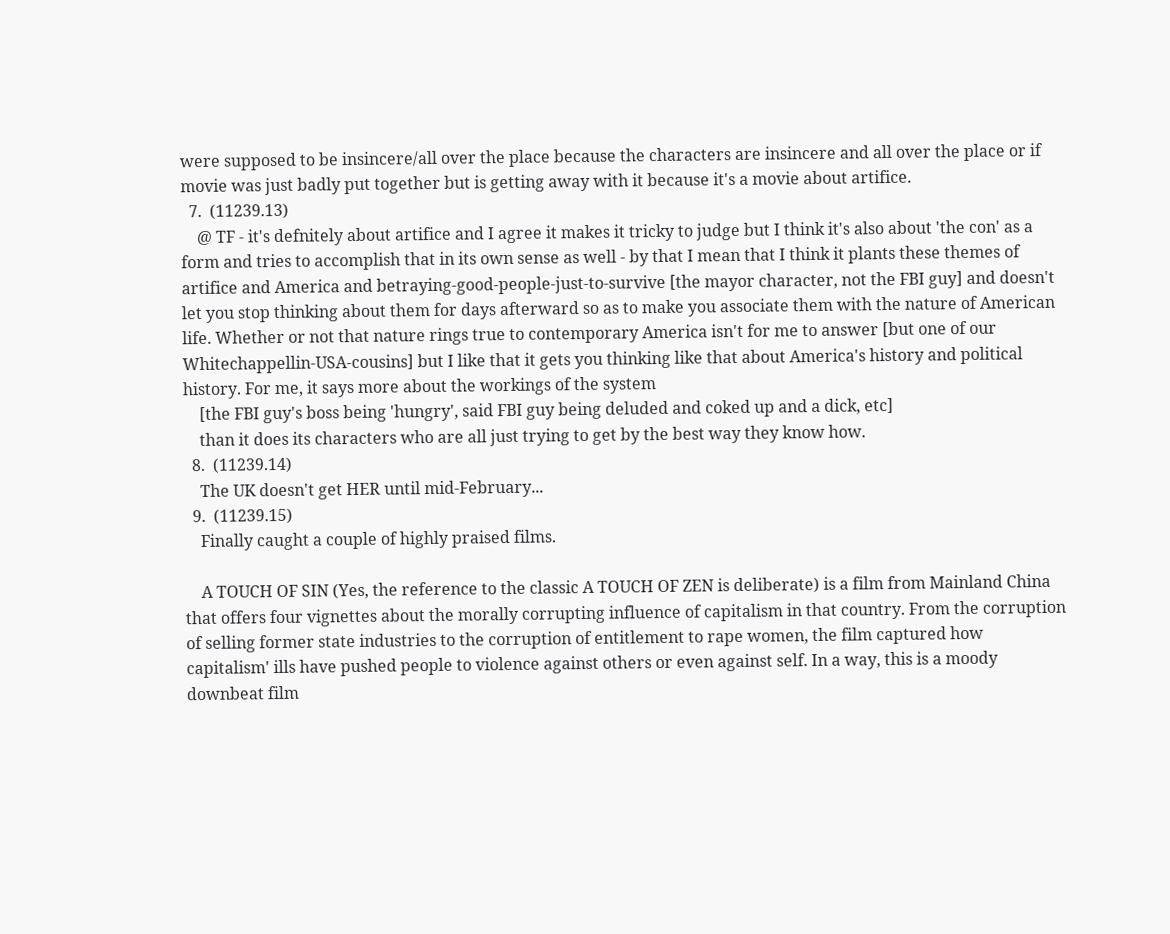were supposed to be insincere/all over the place because the characters are insincere and all over the place or if movie was just badly put together but is getting away with it because it's a movie about artifice.
  7.  (11239.13)
    @ TF - it's defnitely about artifice and I agree it makes it tricky to judge but I think it's also about 'the con' as a form and tries to accomplish that in its own sense as well - by that I mean that I think it plants these themes of artifice and America and betraying-good-people-just-to-survive [the mayor character, not the FBI guy] and doesn't let you stop thinking about them for days afterward so as to make you associate them with the nature of American life. Whether or not that nature rings true to contemporary America isn't for me to answer [but one of our Whitechappellin-USA-cousins] but I like that it gets you thinking like that about America's history and political history. For me, it says more about the workings of the system
    [the FBI guy's boss being 'hungry', said FBI guy being deluded and coked up and a dick, etc]
    than it does its characters who are all just trying to get by the best way they know how.
  8.  (11239.14)
    The UK doesn't get HER until mid-February...
  9.  (11239.15)
    Finally caught a couple of highly praised films.

    A TOUCH OF SIN (Yes, the reference to the classic A TOUCH OF ZEN is deliberate) is a film from Mainland China that offers four vignettes about the morally corrupting influence of capitalism in that country. From the corruption of selling former state industries to the corruption of entitlement to rape women, the film captured how capitalism' ills have pushed people to violence against others or even against self. In a way, this is a moody downbeat film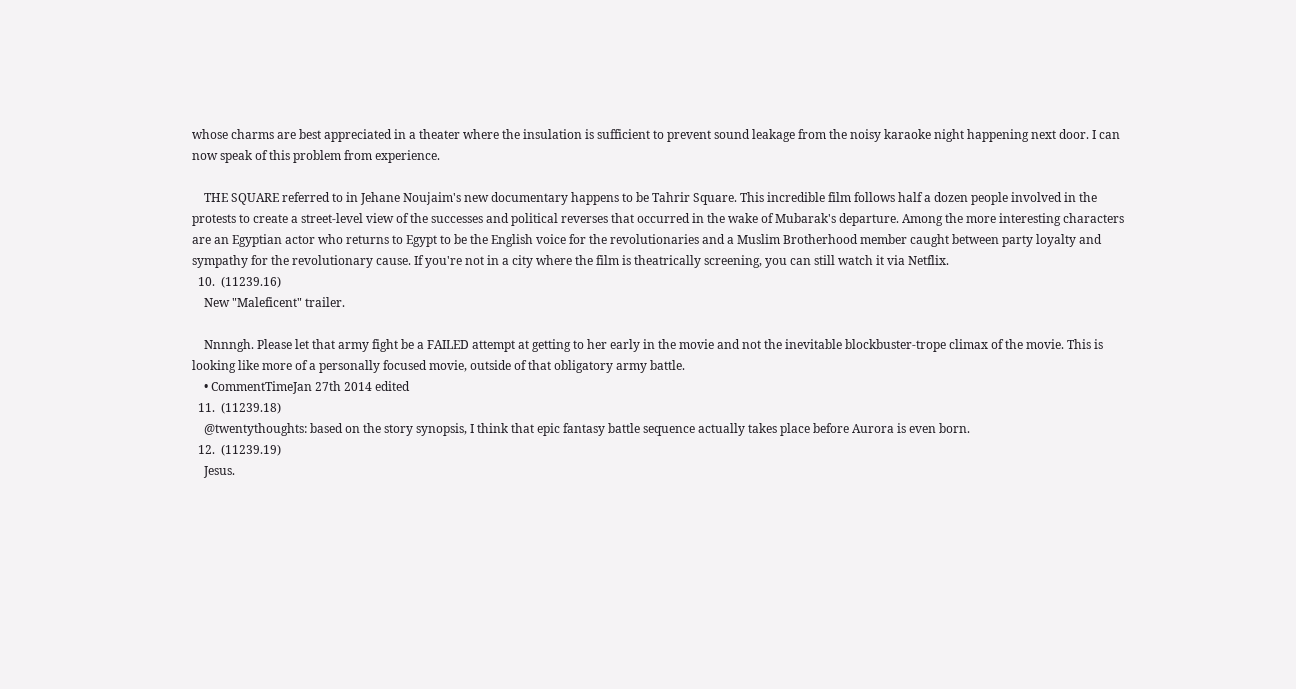whose charms are best appreciated in a theater where the insulation is sufficient to prevent sound leakage from the noisy karaoke night happening next door. I can now speak of this problem from experience.

    THE SQUARE referred to in Jehane Noujaim's new documentary happens to be Tahrir Square. This incredible film follows half a dozen people involved in the protests to create a street-level view of the successes and political reverses that occurred in the wake of Mubarak's departure. Among the more interesting characters are an Egyptian actor who returns to Egypt to be the English voice for the revolutionaries and a Muslim Brotherhood member caught between party loyalty and sympathy for the revolutionary cause. If you're not in a city where the film is theatrically screening, you can still watch it via Netflix.
  10.  (11239.16)
    New "Maleficent" trailer.

    Nnnngh. Please let that army fight be a FAILED attempt at getting to her early in the movie and not the inevitable blockbuster-trope climax of the movie. This is looking like more of a personally focused movie, outside of that obligatory army battle.
    • CommentTimeJan 27th 2014 edited
  11.  (11239.18)
    @twentythoughts: based on the story synopsis, I think that epic fantasy battle sequence actually takes place before Aurora is even born.
  12.  (11239.19)
    Jesus.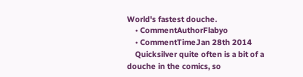World's fastest douche.
    • CommentAuthorFlabyo
    • CommentTimeJan 28th 2014
    Quicksilver quite often is a bit of a douche in the comics, so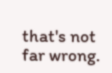that's not far wrong.